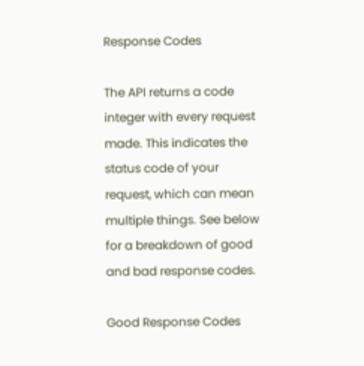Response Codes

The API returns a code integer with every request made. This indicates the status code of your request, which can mean multiple things. See below for a breakdown of good and bad response codes.

Good Response Codes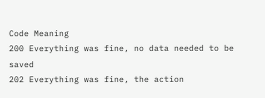Code Meaning
200 Everything was fine, no data needed to be saved
202 Everything was fine, the action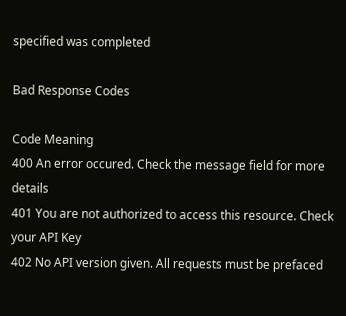specified was completed

Bad Response Codes

Code Meaning
400 An error occured. Check the message field for more details
401 You are not authorized to access this resource. Check your API Key
402 No API version given. All requests must be prefaced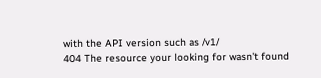with the API version such as /v1/
404 The resource your looking for wasn't found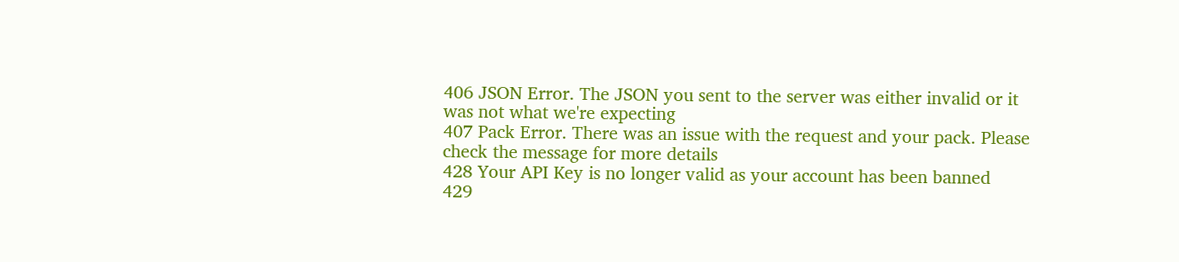406 JSON Error. The JSON you sent to the server was either invalid or it was not what we're expecting
407 Pack Error. There was an issue with the request and your pack. Please check the message for more details
428 Your API Key is no longer valid as your account has been banned
429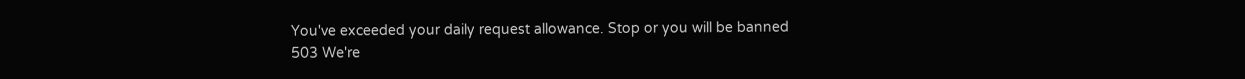You've exceeded your daily request allowance. Stop or you will be banned
503 We're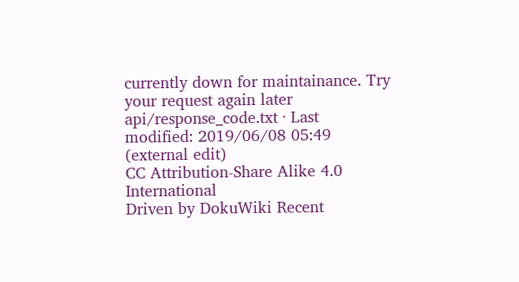currently down for maintainance. Try your request again later
api/response_code.txt · Last modified: 2019/06/08 05:49 (external edit)
CC Attribution-Share Alike 4.0 International
Driven by DokuWiki Recent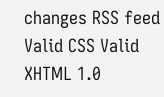changes RSS feed Valid CSS Valid XHTML 1.0